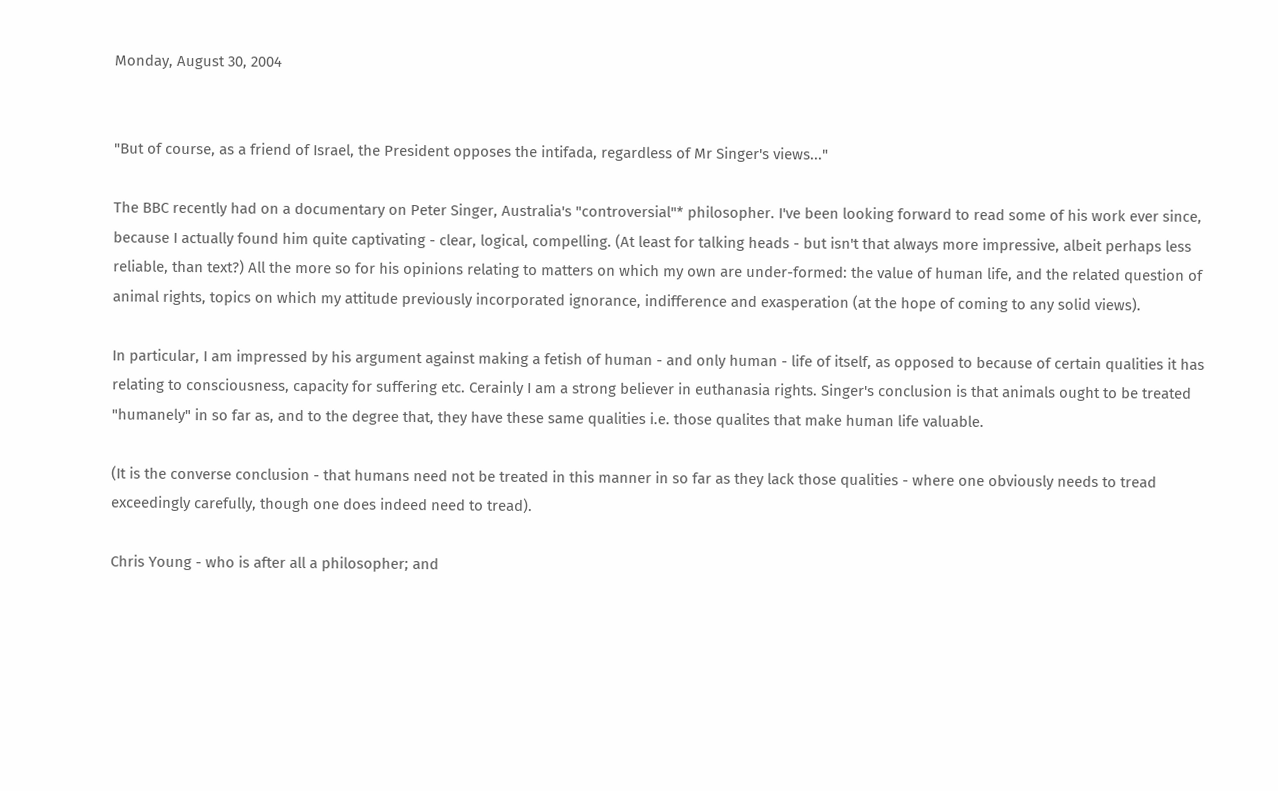Monday, August 30, 2004


"But of course, as a friend of Israel, the President opposes the intifada, regardless of Mr Singer's views..."

The BBC recently had on a documentary on Peter Singer, Australia's "controversial"* philosopher. I've been looking forward to read some of his work ever since, because I actually found him quite captivating - clear, logical, compelling. (At least for talking heads - but isn't that always more impressive, albeit perhaps less reliable, than text?) All the more so for his opinions relating to matters on which my own are under-formed: the value of human life, and the related question of animal rights, topics on which my attitude previously incorporated ignorance, indifference and exasperation (at the hope of coming to any solid views).

In particular, I am impressed by his argument against making a fetish of human - and only human - life of itself, as opposed to because of certain qualities it has relating to consciousness, capacity for suffering etc. Cerainly I am a strong believer in euthanasia rights. Singer's conclusion is that animals ought to be treated "humanely" in so far as, and to the degree that, they have these same qualities i.e. those qualites that make human life valuable.

(It is the converse conclusion - that humans need not be treated in this manner in so far as they lack those qualities - where one obviously needs to tread exceedingly carefully, though one does indeed need to tread).

Chris Young - who is after all a philosopher; and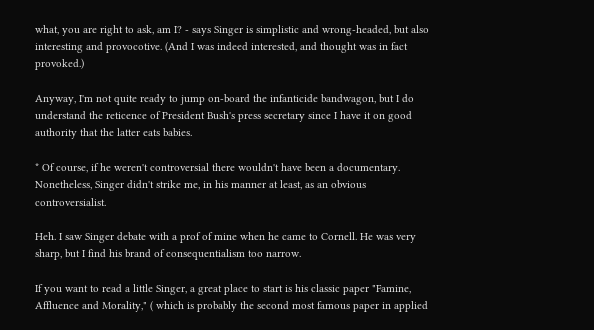what, you are right to ask, am I? - says Singer is simplistic and wrong-headed, but also interesting and provocotive. (And I was indeed interested, and thought was in fact provoked.)

Anyway, I'm not quite ready to jump on-board the infanticide bandwagon, but I do understand the reticence of President Bush's press secretary since I have it on good authority that the latter eats babies.

* Of course, if he weren't controversial there wouldn't have been a documentary. Nonetheless, Singer didn't strike me, in his manner at least, as an obvious controversialist.

Heh. I saw Singer debate with a prof of mine when he came to Cornell. He was very sharp, but I find his brand of consequentialism too narrow.

If you want to read a little Singer, a great place to start is his classic paper "Famine, Affluence and Morality," ( which is probably the second most famous paper in applied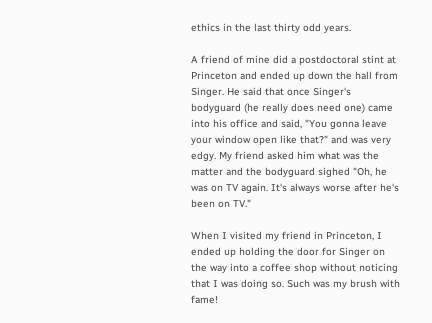ethics in the last thirty odd years.

A friend of mine did a postdoctoral stint at Princeton and ended up down the hall from Singer. He said that once Singer's bodyguard (he really does need one) came into his office and said, "You gonna leave your window open like that?" and was very edgy. My friend asked him what was the matter and the bodyguard sighed "Oh, he was on TV again. It's always worse after he's been on TV."

When I visited my friend in Princeton, I ended up holding the door for Singer on the way into a coffee shop without noticing that I was doing so. Such was my brush with fame!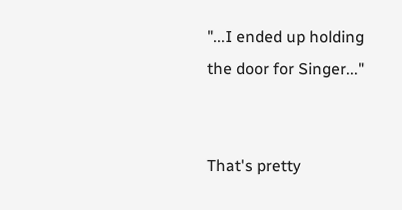"...I ended up holding the door for Singer..."


That's pretty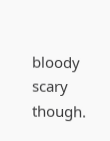bloody scary though.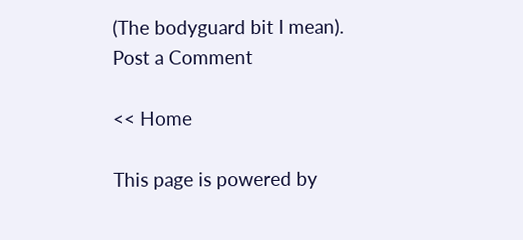(The bodyguard bit I mean).
Post a Comment

<< Home

This page is powered by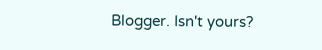Blogger. Isn't yours?